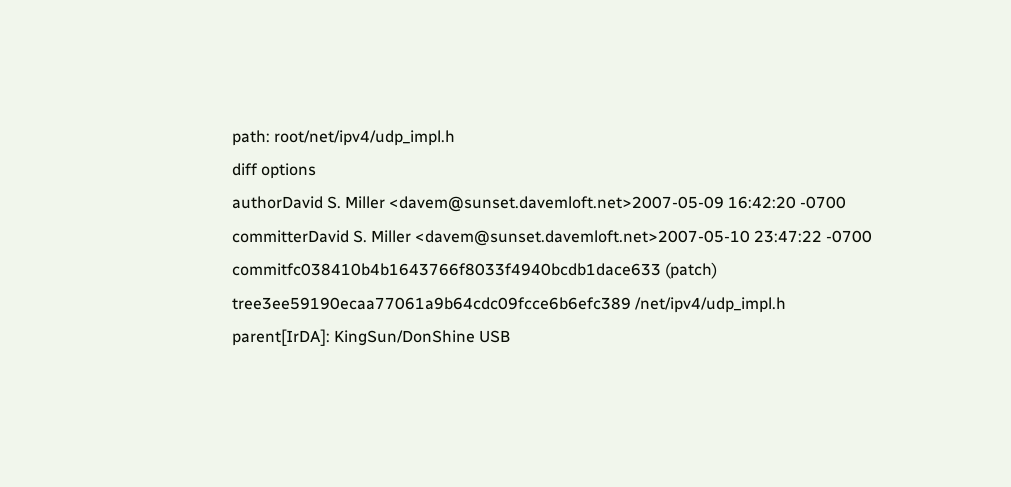path: root/net/ipv4/udp_impl.h
diff options
authorDavid S. Miller <davem@sunset.davemloft.net>2007-05-09 16:42:20 -0700
committerDavid S. Miller <davem@sunset.davemloft.net>2007-05-10 23:47:22 -0700
commitfc038410b4b1643766f8033f4940bcdb1dace633 (patch)
tree3ee59190ecaa77061a9b64cdc09fcce6b6efc389 /net/ipv4/udp_impl.h
parent[IrDA]: KingSun/DonShine USB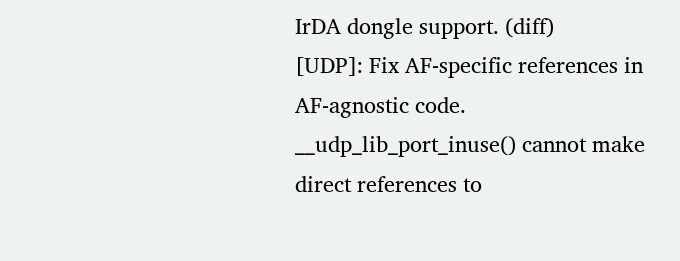IrDA dongle support. (diff)
[UDP]: Fix AF-specific references in AF-agnostic code.
__udp_lib_port_inuse() cannot make direct references to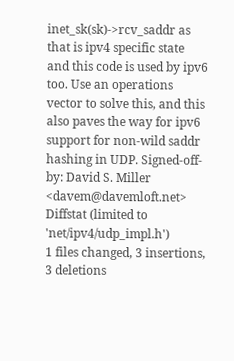inet_sk(sk)->rcv_saddr as that is ipv4 specific state and this code is used by ipv6 too. Use an operations vector to solve this, and this also paves the way for ipv6 support for non-wild saddr hashing in UDP. Signed-off-by: David S. Miller <davem@davemloft.net>
Diffstat (limited to 'net/ipv4/udp_impl.h')
1 files changed, 3 insertions, 3 deletions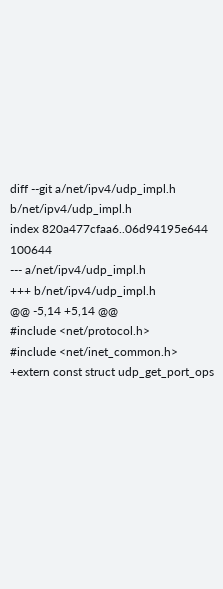diff --git a/net/ipv4/udp_impl.h b/net/ipv4/udp_impl.h
index 820a477cfaa6..06d94195e644 100644
--- a/net/ipv4/udp_impl.h
+++ b/net/ipv4/udp_impl.h
@@ -5,14 +5,14 @@
#include <net/protocol.h>
#include <net/inet_common.h>
+extern const struct udp_get_port_ops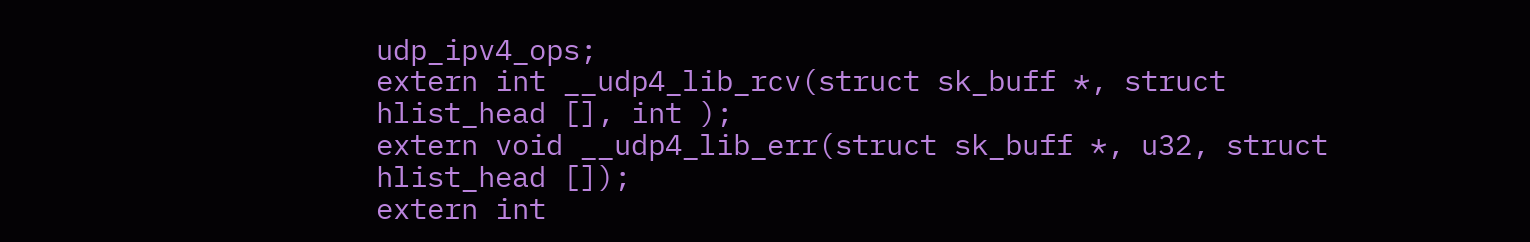udp_ipv4_ops;
extern int __udp4_lib_rcv(struct sk_buff *, struct hlist_head [], int );
extern void __udp4_lib_err(struct sk_buff *, u32, struct hlist_head []);
extern int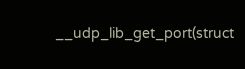__udp_lib_get_port(struct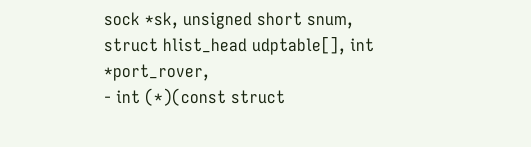sock *sk, unsigned short snum,
struct hlist_head udptable[], int *port_rover,
- int (*)(const struct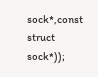sock*,const struct sock*));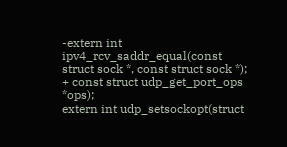-extern int ipv4_rcv_saddr_equal(const struct sock *, const struct sock *);
+ const struct udp_get_port_ops *ops);
extern int udp_setsockopt(struct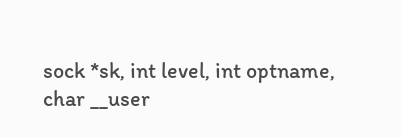sock *sk, int level, int optname,
char __user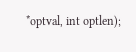*optval, int optlen);